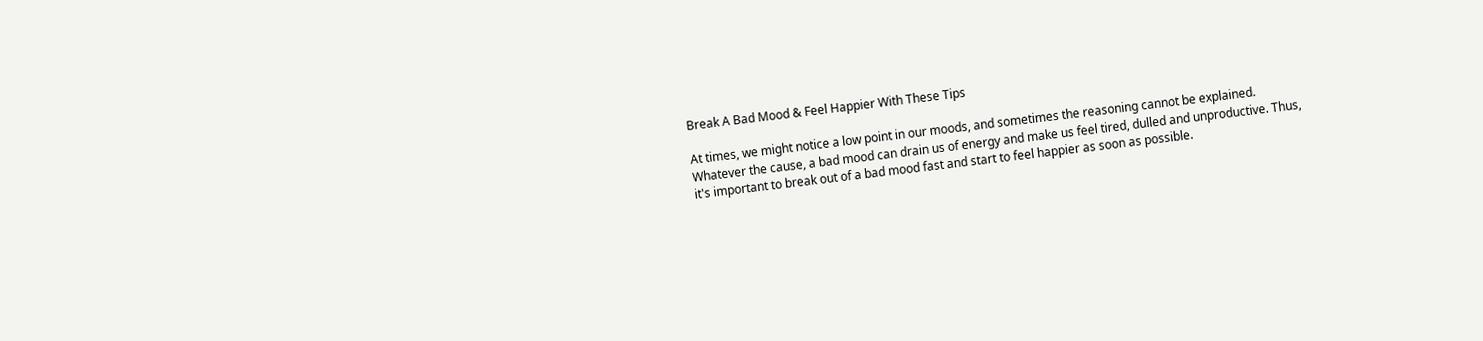Break A Bad Mood & Feel Happier With These Tips

At times, we might notice a low point in our moods, and sometimes the reasoning cannot be explained. Whatever the cause, a bad mood can drain us of energy and make us feel tired, dulled and unproductive. Thus, it's important to break out of a bad mood fast and start to feel happier as soon as possible.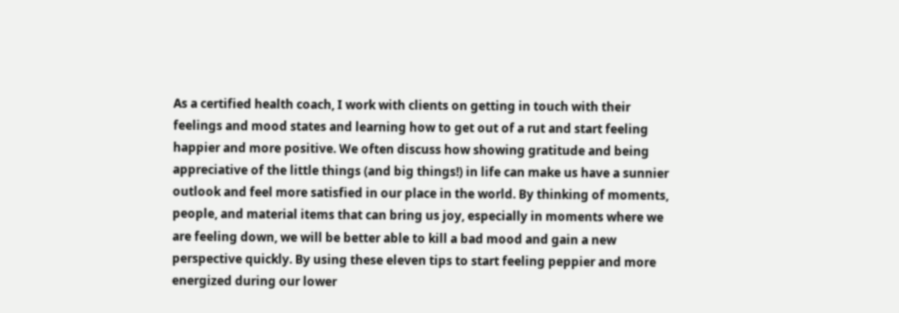As a certified health coach, I work with clients on getting in touch with their feelings and mood states and learning how to get out of a rut and start feeling happier and more positive. We often discuss how showing gratitude and being appreciative of the little things (and big things!) in life can make us have a sunnier outlook and feel more satisfied in our place in the world. By thinking of moments, people, and material items that can bring us joy, especially in moments where we are feeling down, we will be better able to kill a bad mood and gain a new perspective quickly. By using these eleven tips to start feeling peppier and more energized during our lower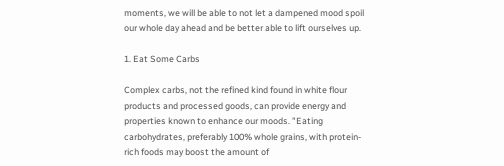moments, we will be able to not let a dampened mood spoil our whole day ahead and be better able to lift ourselves up.

1. Eat Some Carbs

Complex carbs, not the refined kind found in white flour products and processed goods, can provide energy and properties known to enhance our moods. "Eating carbohydrates, preferably 100% whole grains, with protein-rich foods may boost the amount of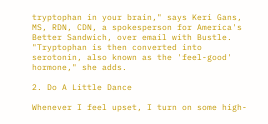tryptophan in your brain," says Keri Gans, MS, RDN, CDN, a spokesperson for America's Better Sandwich, over email with Bustle. "Tryptophan is then converted into serotonin, also known as the 'feel-good' hormone," she adds.

2. Do A Little Dance

Whenever I feel upset, I turn on some high-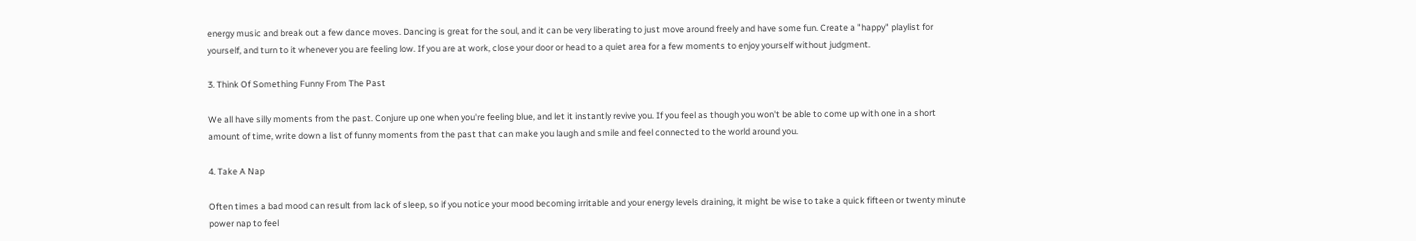energy music and break out a few dance moves. Dancing is great for the soul, and it can be very liberating to just move around freely and have some fun. Create a "happy" playlist for yourself, and turn to it whenever you are feeling low. If you are at work, close your door or head to a quiet area for a few moments to enjoy yourself without judgment.

3. Think Of Something Funny From The Past

We all have silly moments from the past. Conjure up one when you're feeling blue, and let it instantly revive you. If you feel as though you won't be able to come up with one in a short amount of time, write down a list of funny moments from the past that can make you laugh and smile and feel connected to the world around you.

4. Take A Nap

Often times a bad mood can result from lack of sleep, so if you notice your mood becoming irritable and your energy levels draining, it might be wise to take a quick fifteen or twenty minute power nap to feel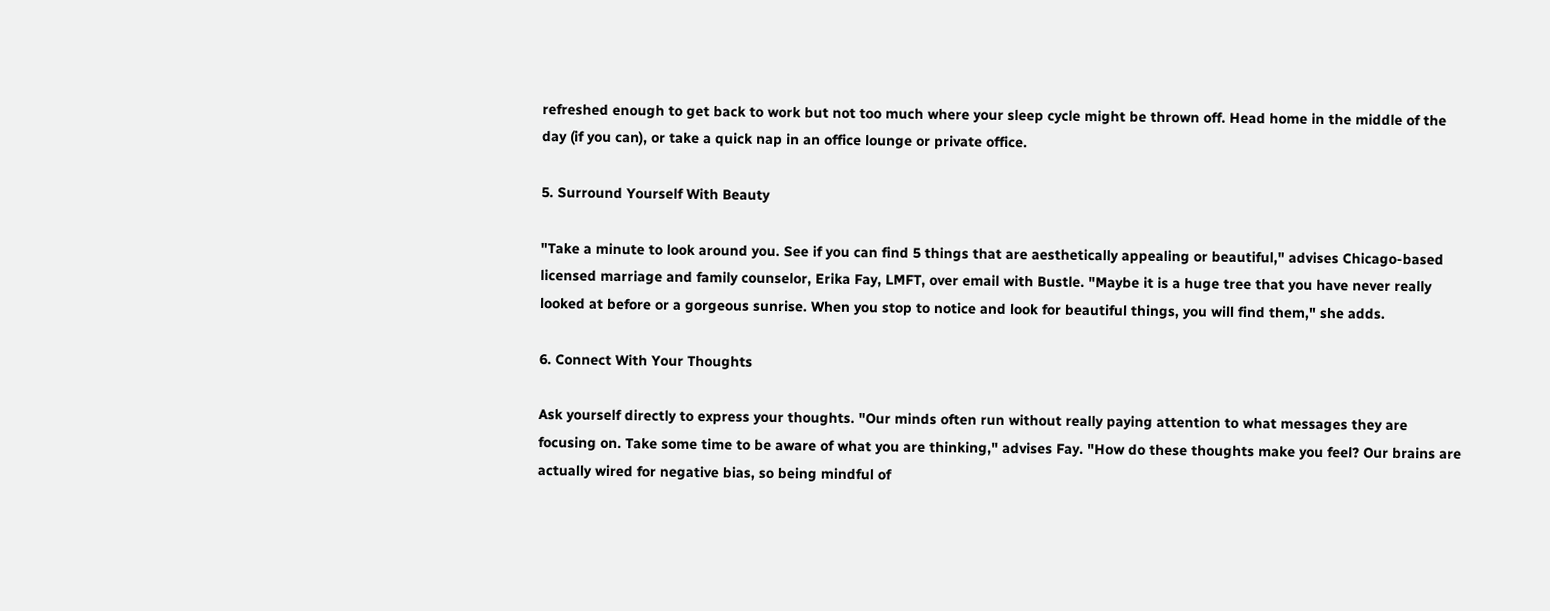refreshed enough to get back to work but not too much where your sleep cycle might be thrown off. Head home in the middle of the day (if you can), or take a quick nap in an office lounge or private office.

5. Surround Yourself With Beauty

"Take a minute to look around you. See if you can find 5 things that are aesthetically appealing or beautiful," advises Chicago-based licensed marriage and family counselor, Erika Fay, LMFT, over email with Bustle. "Maybe it is a huge tree that you have never really looked at before or a gorgeous sunrise. When you stop to notice and look for beautiful things, you will find them," she adds.

6. Connect With Your Thoughts

Ask yourself directly to express your thoughts. "Our minds often run without really paying attention to what messages they are focusing on. Take some time to be aware of what you are thinking," advises Fay. "How do these thoughts make you feel? Our brains are actually wired for negative bias, so being mindful of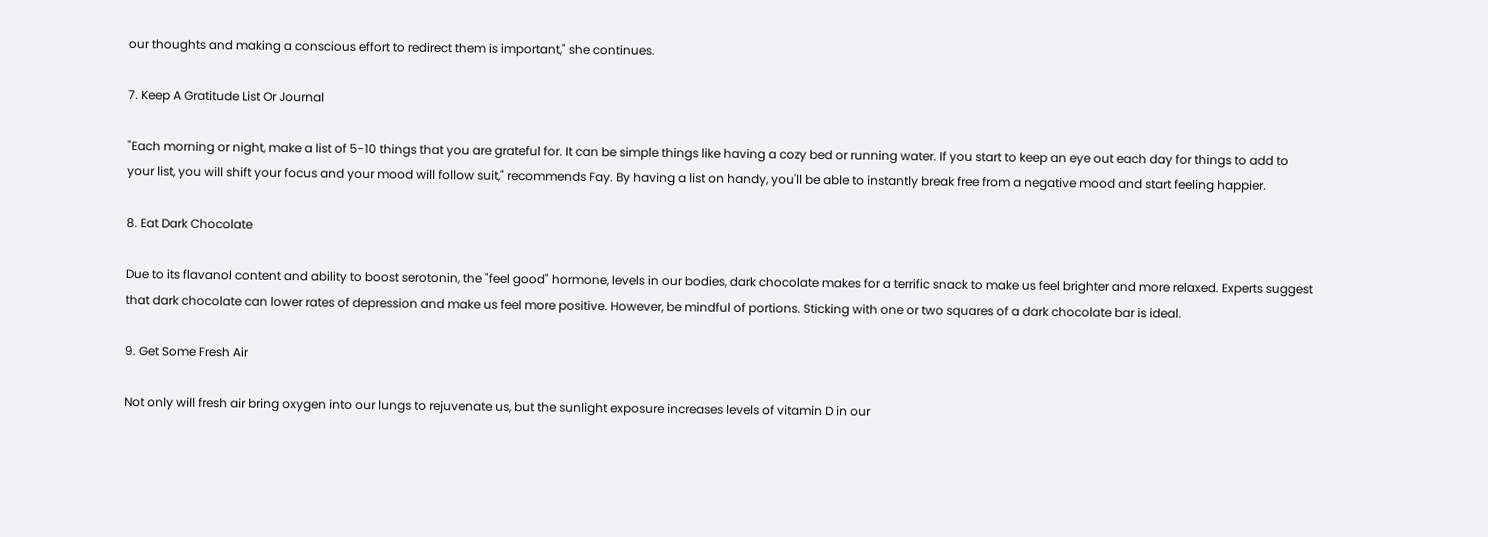our thoughts and making a conscious effort to redirect them is important," she continues.

7. Keep A Gratitude List Or Journal

"Each morning or night, make a list of 5-10 things that you are grateful for. It can be simple things like having a cozy bed or running water. If you start to keep an eye out each day for things to add to your list, you will shift your focus and your mood will follow suit," recommends Fay. By having a list on handy, you'll be able to instantly break free from a negative mood and start feeling happier.

8. Eat Dark Chocolate

Due to its flavanol content and ability to boost serotonin, the "feel good" hormone, levels in our bodies, dark chocolate makes for a terrific snack to make us feel brighter and more relaxed. Experts suggest that dark chocolate can lower rates of depression and make us feel more positive. However, be mindful of portions. Sticking with one or two squares of a dark chocolate bar is ideal.

9. Get Some Fresh Air

Not only will fresh air bring oxygen into our lungs to rejuvenate us, but the sunlight exposure increases levels of vitamin D in our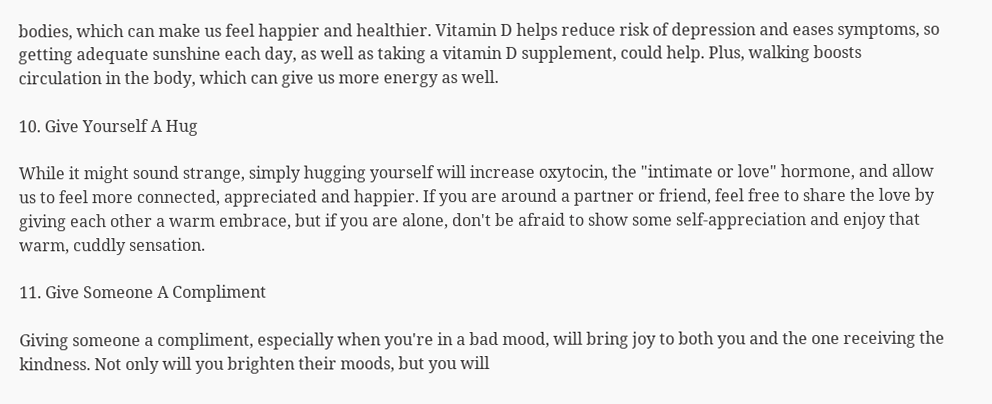bodies, which can make us feel happier and healthier. Vitamin D helps reduce risk of depression and eases symptoms, so getting adequate sunshine each day, as well as taking a vitamin D supplement, could help. Plus, walking boosts circulation in the body, which can give us more energy as well.

10. Give Yourself A Hug

While it might sound strange, simply hugging yourself will increase oxytocin, the "intimate or love" hormone, and allow us to feel more connected, appreciated and happier. If you are around a partner or friend, feel free to share the love by giving each other a warm embrace, but if you are alone, don't be afraid to show some self-appreciation and enjoy that warm, cuddly sensation.

11. Give Someone A Compliment

Giving someone a compliment, especially when you're in a bad mood, will bring joy to both you and the one receiving the kindness. Not only will you brighten their moods, but you will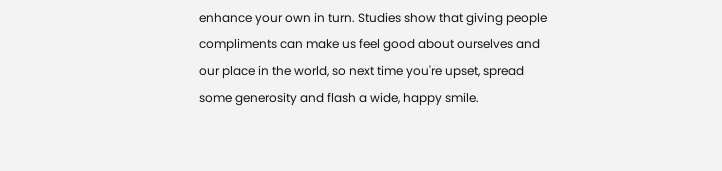enhance your own in turn. Studies show that giving people compliments can make us feel good about ourselves and our place in the world, so next time you're upset, spread some generosity and flash a wide, happy smile.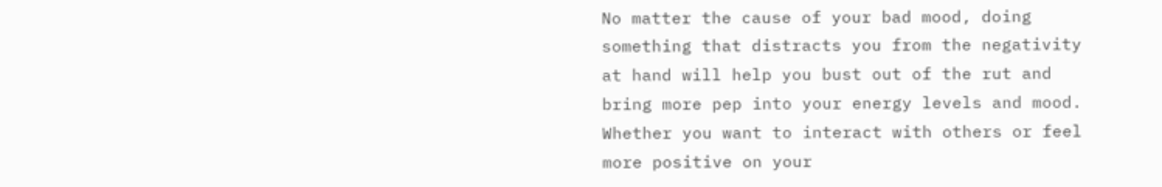No matter the cause of your bad mood, doing something that distracts you from the negativity at hand will help you bust out of the rut and bring more pep into your energy levels and mood. Whether you want to interact with others or feel more positive on your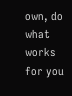own, do what works for you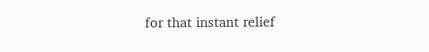for that instant relief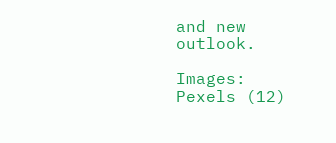and new outlook.

Images: Pexels (12)